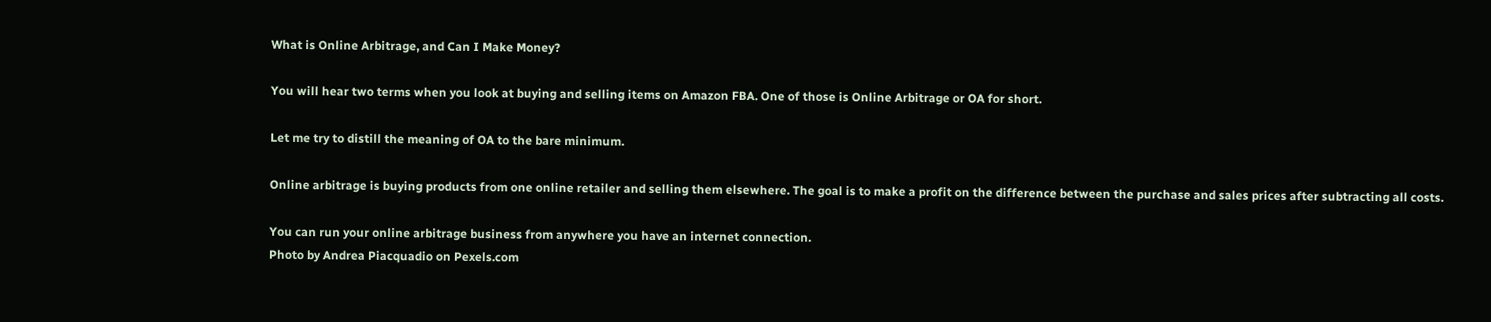What is Online Arbitrage, and Can I Make Money?

You will hear two terms when you look at buying and selling items on Amazon FBA. One of those is Online Arbitrage or OA for short.

Let me try to distill the meaning of OA to the bare minimum.

Online arbitrage is buying products from one online retailer and selling them elsewhere. The goal is to make a profit on the difference between the purchase and sales prices after subtracting all costs.

You can run your online arbitrage business from anywhere you have an internet connection.
Photo by Andrea Piacquadio on Pexels.com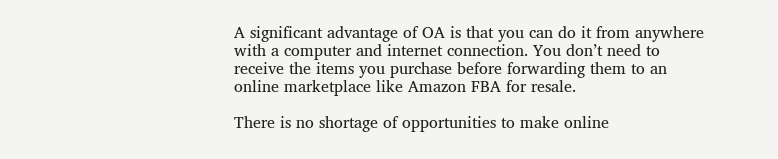A significant advantage of OA is that you can do it from anywhere with a computer and internet connection. You don’t need to receive the items you purchase before forwarding them to an online marketplace like Amazon FBA for resale.

There is no shortage of opportunities to make online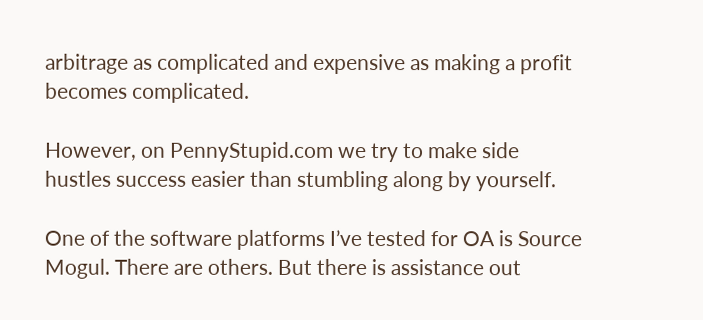arbitrage as complicated and expensive as making a profit becomes complicated.

However, on PennyStupid.com we try to make side hustles success easier than stumbling along by yourself.

One of the software platforms I’ve tested for OA is Source Mogul. There are others. But there is assistance out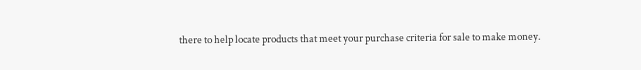there to help locate products that meet your purchase criteria for sale to make money.